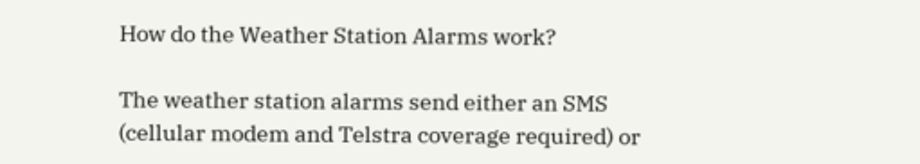How do the Weather Station Alarms work?

The weather station alarms send either an SMS (cellular modem and Telstra coverage required) or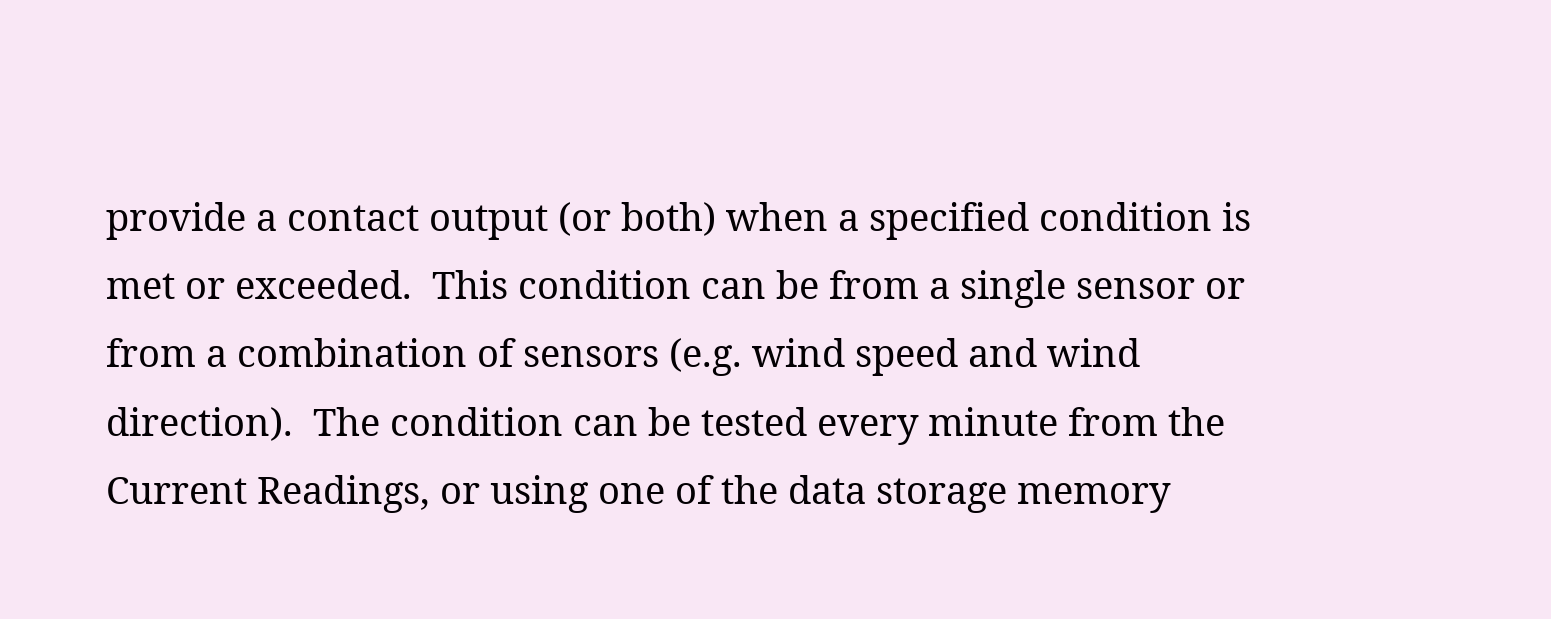provide a contact output (or both) when a specified condition is met or exceeded.  This condition can be from a single sensor or from a combination of sensors (e.g. wind speed and wind direction).  The condition can be tested every minute from the Current Readings, or using one of the data storage memory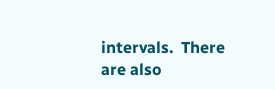intervals.  There are also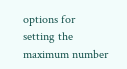options for setting the maximum number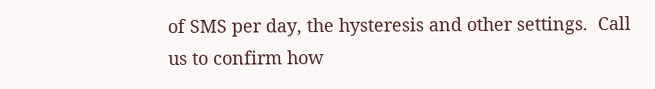of SMS per day, the hysteresis and other settings.  Call us to confirm how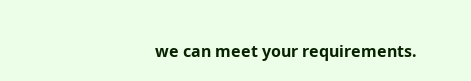we can meet your requirements.